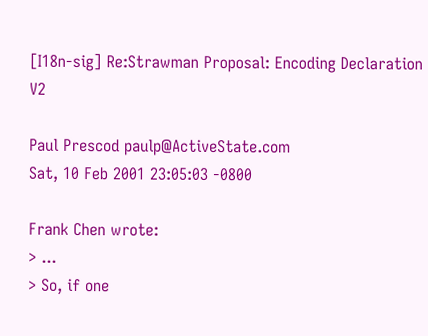[I18n-sig] Re:Strawman Proposal: Encoding Declaration V2

Paul Prescod paulp@ActiveState.com
Sat, 10 Feb 2001 23:05:03 -0800

Frank Chen wrote:
> ...
> So, if one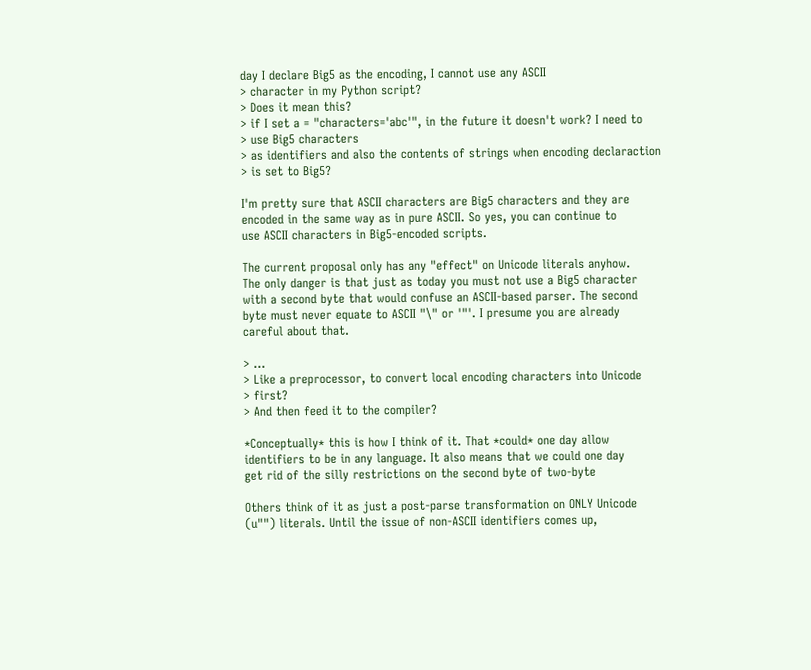day I declare Big5 as the encoding, I cannot use any ASCII
> character in my Python script?
> Does it mean this?
> if I set a = "characters='abc'", in the future it doesn't work? I need to
> use Big5 characters
> as identifiers and also the contents of strings when encoding declaraction
> is set to Big5?

I'm pretty sure that ASCII characters are Big5 characters and they are
encoded in the same way as in pure ASCII. So yes, you can continue to
use ASCII characters in Big5-encoded scripts.

The current proposal only has any "effect" on Unicode literals anyhow.
The only danger is that just as today you must not use a Big5 character
with a second byte that would confuse an ASCII-based parser. The second
byte must never equate to ASCII "\" or '"'. I presume you are already
careful about that.

> ...
> Like a preprocessor, to convert local encoding characters into Unicode
> first?
> And then feed it to the compiler?

*Conceptually* this is how I think of it. That *could* one day allow
identifiers to be in any language. It also means that we could one day
get rid of the silly restrictions on the second byte of two-byte

Others think of it as just a post-parse transformation on ONLY Unicode
(u"") literals. Until the issue of non-ASCII identifiers comes up,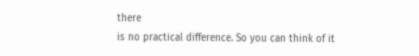there
is no practical difference. So you can think of it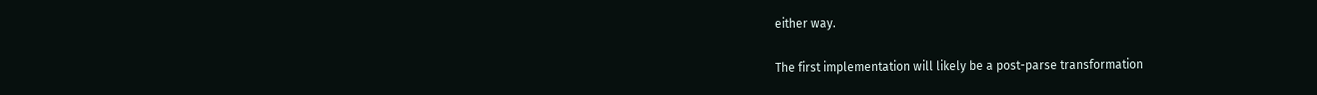either way.

The first implementation will likely be a post-parse transformation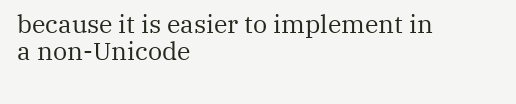because it is easier to implement in a non-Unicode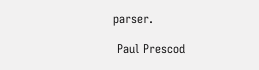parser.

 Paul Prescod